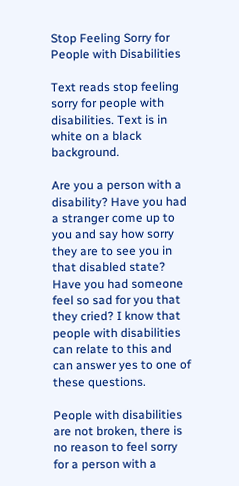Stop Feeling Sorry for People with Disabilities

Text reads stop feeling sorry for people with disabilities. Text is in white on a black background.

Are you a person with a disability? Have you had a stranger come up to you and say how sorry they are to see you in that disabled state? Have you had someone feel so sad for you that they cried? I know that people with disabilities can relate to this and can answer yes to one of these questions.

People with disabilities are not broken, there is no reason to feel sorry for a person with a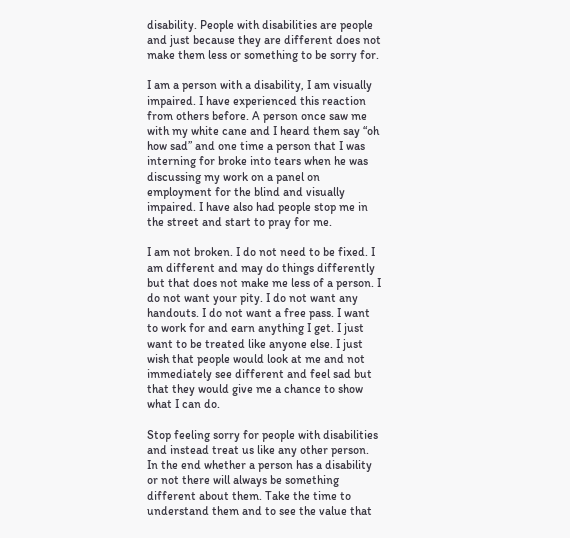disability. People with disabilities are people and just because they are different does not make them less or something to be sorry for.

I am a person with a disability, I am visually impaired. I have experienced this reaction from others before. A person once saw me with my white cane and I heard them say “oh how sad” and one time a person that I was interning for broke into tears when he was discussing my work on a panel on employment for the blind and visually impaired. I have also had people stop me in the street and start to pray for me.

I am not broken. I do not need to be fixed. I am different and may do things differently but that does not make me less of a person. I do not want your pity. I do not want any handouts. I do not want a free pass. I want to work for and earn anything I get. I just want to be treated like anyone else. I just wish that people would look at me and not immediately see different and feel sad but that they would give me a chance to show what I can do.

Stop feeling sorry for people with disabilities and instead treat us like any other person. In the end whether a person has a disability or not there will always be something different about them. Take the time to understand them and to see the value that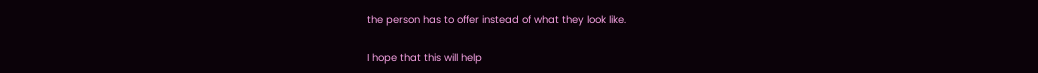the person has to offer instead of what they look like.

I hope that this will help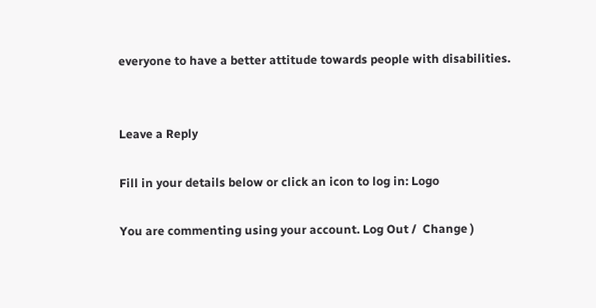everyone to have a better attitude towards people with disabilities.


Leave a Reply

Fill in your details below or click an icon to log in: Logo

You are commenting using your account. Log Out /  Change )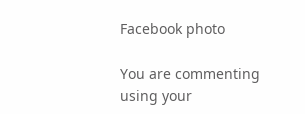Facebook photo

You are commenting using your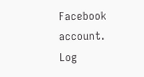Facebook account. Log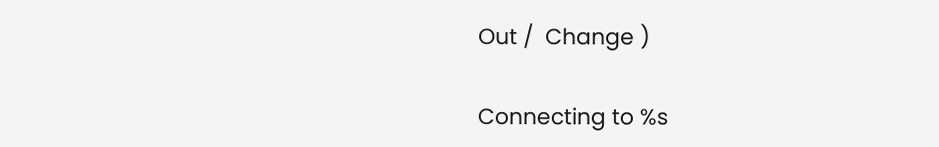Out /  Change )

Connecting to %s